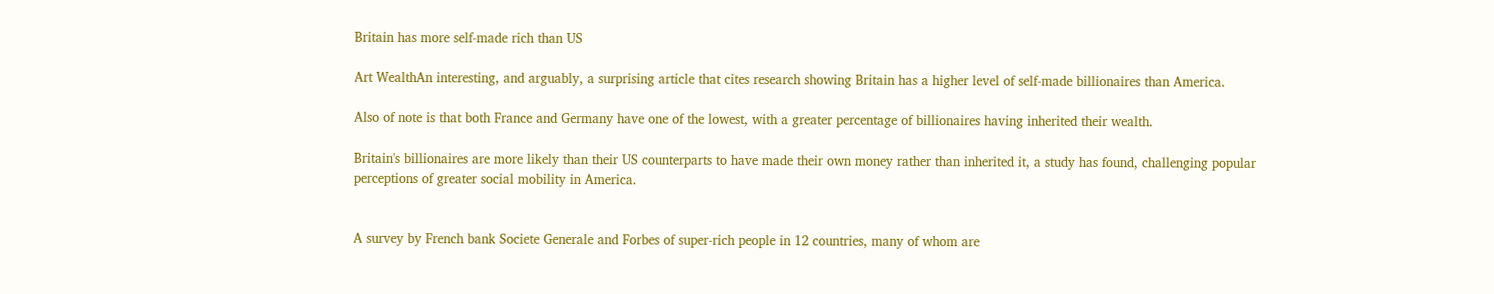Britain has more self-made rich than US

Art WealthAn interesting, and arguably, a surprising article that cites research showing Britain has a higher level of self-made billionaires than America.

Also of note is that both France and Germany have one of the lowest, with a greater percentage of billionaires having inherited their wealth.

Britain's billionaires are more likely than their US counterparts to have made their own money rather than inherited it, a study has found, challenging popular perceptions of greater social mobility in America.


A survey by French bank Societe Generale and Forbes of super-rich people in 12 countries, many of whom are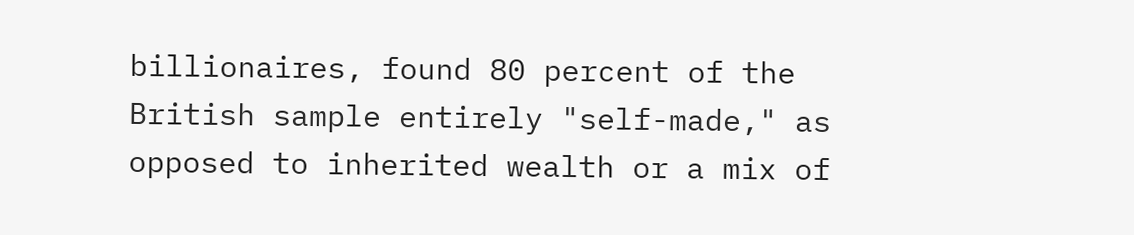billionaires, found 80 percent of the British sample entirely "self-made," as opposed to inherited wealth or a mix of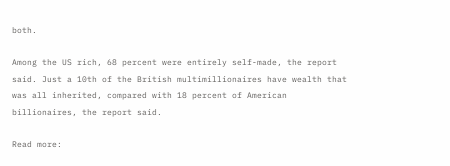both.

Among the US rich, 68 percent were entirely self-made, the report said. Just a 10th of the British multimillionaires have wealth that was all inherited, compared with 18 percent of American billionaires, the report said.

Read more: